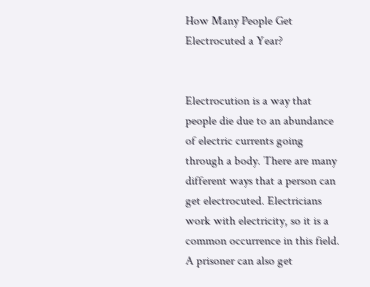How Many People Get Electrocuted a Year?


Electrocution is a way that people die due to an abundance of electric currents going through a body. There are many different ways that a person can get electrocuted. Electricians work with electricity, so it is a common occurrence in this field. A prisoner can also get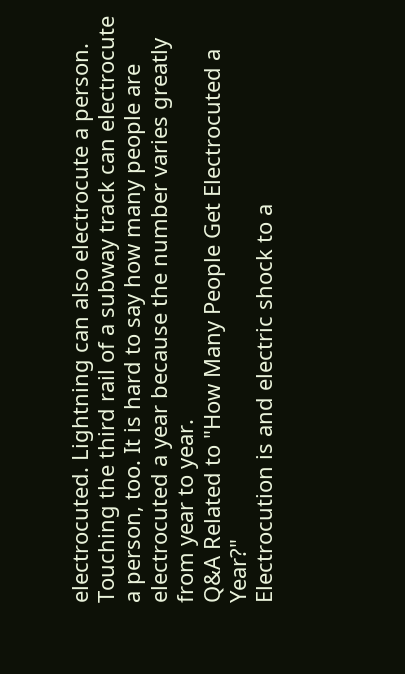electrocuted. Lightning can also electrocute a person. Touching the third rail of a subway track can electrocute a person, too. It is hard to say how many people are electrocuted a year because the number varies greatly from year to year.
Q&A Related to "How Many People Get Electrocuted a Year?"
Electrocution is and electric shock to a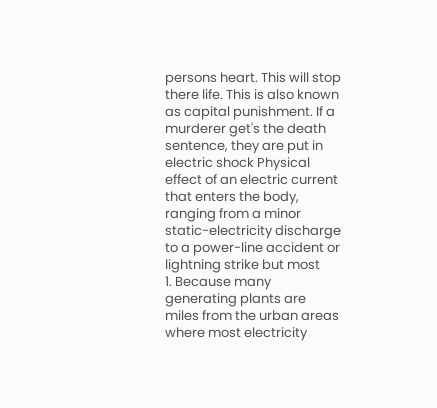persons heart. This will stop there life. This is also known as capital punishment. If a murderer get's the death sentence, they are put in
electric shock Physical effect of an electric current that enters the body, ranging from a minor static-electricity discharge to a power-line accident or lightning strike but most
1. Because many generating plants are miles from the urban areas where most electricity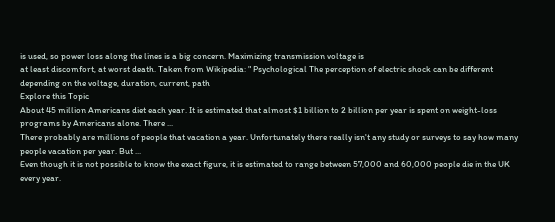is used, so power loss along the lines is a big concern. Maximizing transmission voltage is
at least discomfort, at worst death. Taken from Wikipedia: " Psychological The perception of electric shock can be different depending on the voltage, duration, current, path
Explore this Topic
About 45 million Americans diet each year. It is estimated that almost $1 billion to 2 billion per year is spent on weight-loss programs by Americans alone. There ...
There probably are millions of people that vacation a year. Unfortunately there really isn't any study or surveys to say how many people vacation per year. But ...
Even though it is not possible to know the exact figure, it is estimated to range between 57,000 and 60,000 people die in the UK every year.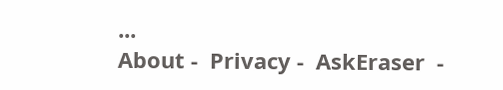...
About -  Privacy -  AskEraser  -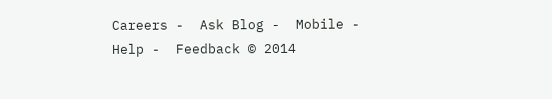Careers -  Ask Blog -  Mobile -  Help -  Feedback © 2014